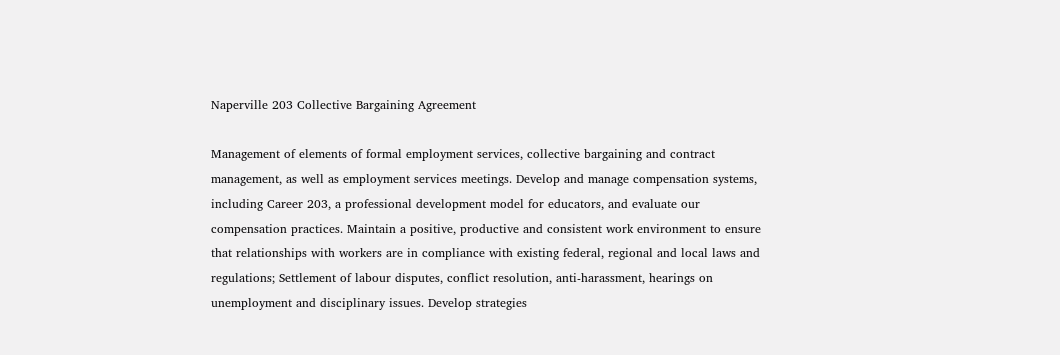Naperville 203 Collective Bargaining Agreement

Management of elements of formal employment services, collective bargaining and contract management, as well as employment services meetings. Develop and manage compensation systems, including Career 203, a professional development model for educators, and evaluate our compensation practices. Maintain a positive, productive and consistent work environment to ensure that relationships with workers are in compliance with existing federal, regional and local laws and regulations; Settlement of labour disputes, conflict resolution, anti-harassment, hearings on unemployment and disciplinary issues. Develop strategies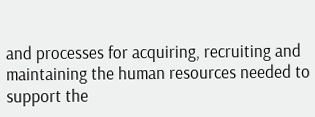and processes for acquiring, recruiting and maintaining the human resources needed to support the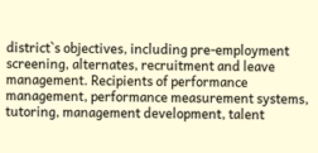district`s objectives, including pre-employment screening, alternates, recruitment and leave management. Recipients of performance management, performance measurement systems, tutoring, management development, talent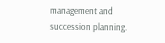management and succession planning.